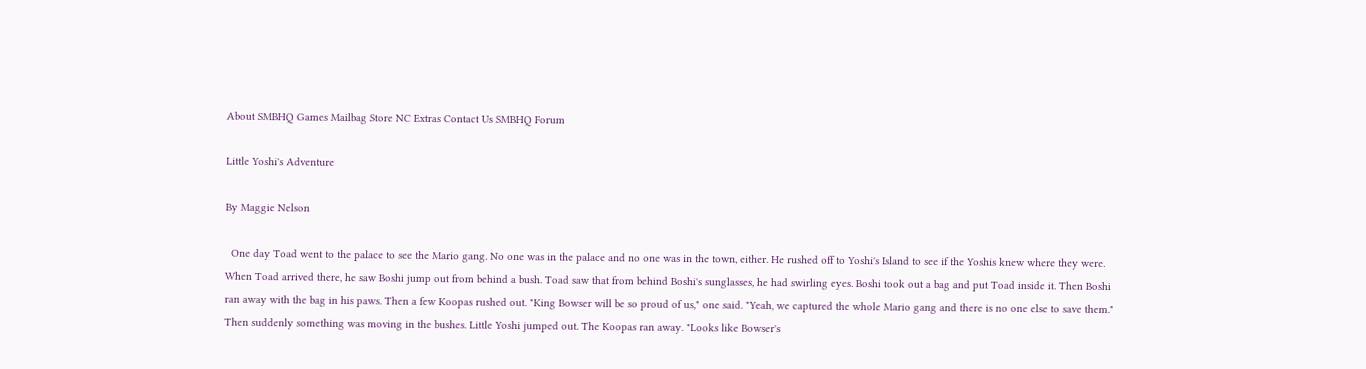About SMBHQ Games Mailbag Store NC Extras Contact Us SMBHQ Forum

Little Yoshi's Adventure

By Maggie Nelson

  One day Toad went to the palace to see the Mario gang. No one was in the palace and no one was in the town, either. He rushed off to Yoshi's Island to see if the Yoshis knew where they were. When Toad arrived there, he saw Boshi jump out from behind a bush. Toad saw that from behind Boshi's sunglasses, he had swirling eyes. Boshi took out a bag and put Toad inside it. Then Boshi ran away with the bag in his paws. Then a few Koopas rushed out. "King Bowser will be so proud of us," one said. "Yeah, we captured the whole Mario gang and there is no one else to save them." Then suddenly something was moving in the bushes. Little Yoshi jumped out. The Koopas ran away. "Looks like Bowser's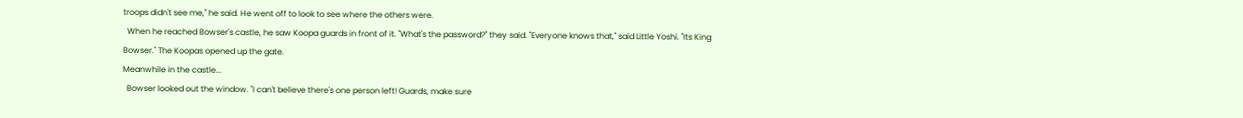troops didn't see me," he said. He went off to look to see where the others were.
  When he reached Bowser's castle, he saw Koopa guards in front of it. "What's the password?" they said. "Everyone knows that," said Little Yoshi. "Its King Bowser." The Koopas opened up the gate.
Meanwhile in the castle...
  Bowser looked out the window. "I can't believe there's one person left! Guards, make sure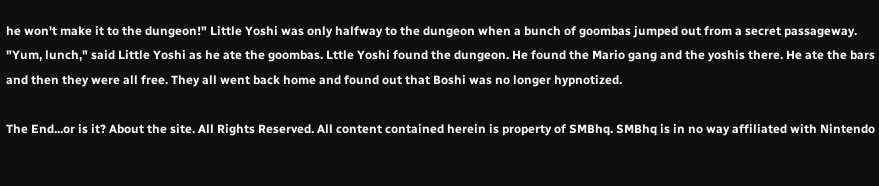he won't make it to the dungeon!" Little Yoshi was only halfway to the dungeon when a bunch of goombas jumped out from a secret passageway. "Yum, lunch," said Little Yoshi as he ate the goombas. Lttle Yoshi found the dungeon. He found the Mario gang and the yoshis there. He ate the bars and then they were all free. They all went back home and found out that Boshi was no longer hypnotized.

The End...or is it? About the site. All Rights Reserved. All content contained herein is property of SMBhq. SMBhq is in no way affiliated with Nintendo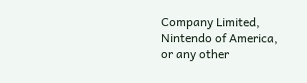Company Limited, Nintendo of America, or any other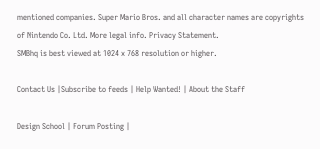mentioned companies. Super Mario Bros. and all character names are copyrights of Nintendo Co. Ltd. More legal info. Privacy Statement.
SMBhq is best viewed at 1024 x 768 resolution or higher.

Contact Us |Subscribe to feeds | Help Wanted! | About the Staff

Design School | Forum Posting |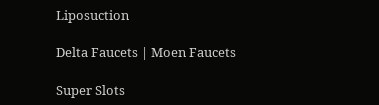Liposuction

Delta Faucets | Moen Faucets

Super Slots